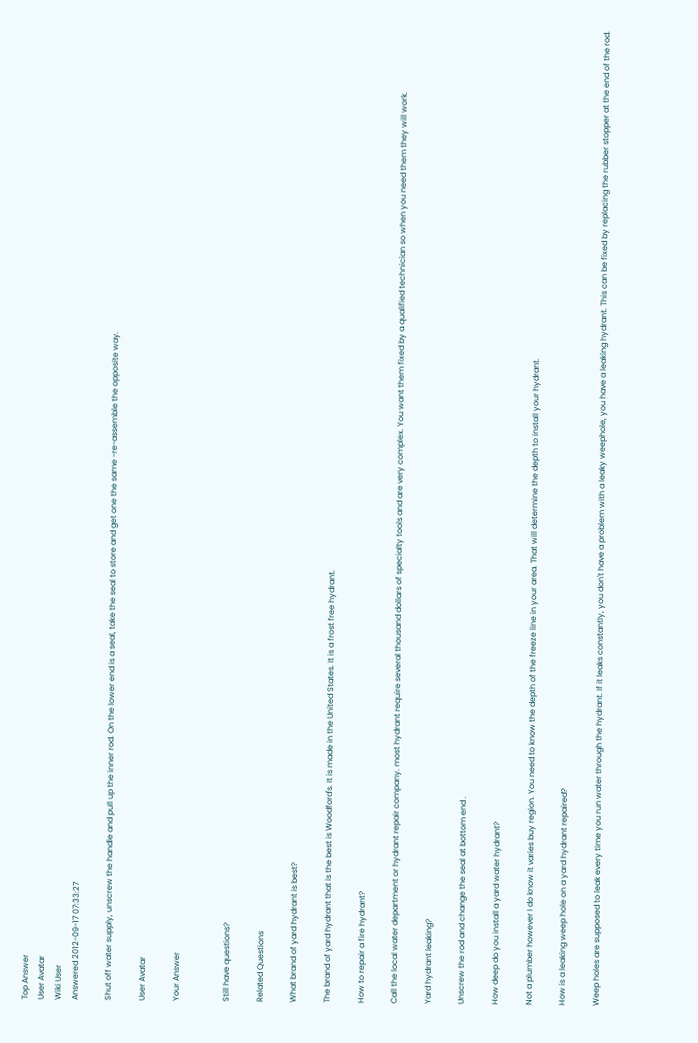Top Answer
User Avatar
Wiki User
Answered 2012-09-17 07:33:27

Shut off water supply, unscrew the handle and pull up the inner rod. On the lower end is a seal, take the seal to store and get one the same -re-assemble the opposite way.

User Avatar

Your Answer


Still have questions?

Related Questions

What brand of yard hydrant is best?

The brand of yard hydrant that is the best is Woodford's. It is made in the United States. It is a frost free hydrant.

How to repair a fire hydrant?

Call the local water department or hydrant repair company. most hydrant require several thousand dollars of specialty tools and are very complex. You want them fixed by a qualified technician so when you need them they will work.

Yard hydrant leaking?

Unscrew the rod and change the seal at bottom end .

How deep do you install a yard water hydrant?

Not a plumber however I do know it varies buy region. You need to know the depth of the freeze line in your area. That will determine the depth to install your hydrant.

How is a leaking weep hole on a yard hydrant repaired?

Weep holes are supposed to leak every time you run water through the hydrant. If it leaks constantly, you don't have a problem with a leaky weephole, you have a leaking hydrant. This can be fixed by replacing the rubber stopper at the end of the rod.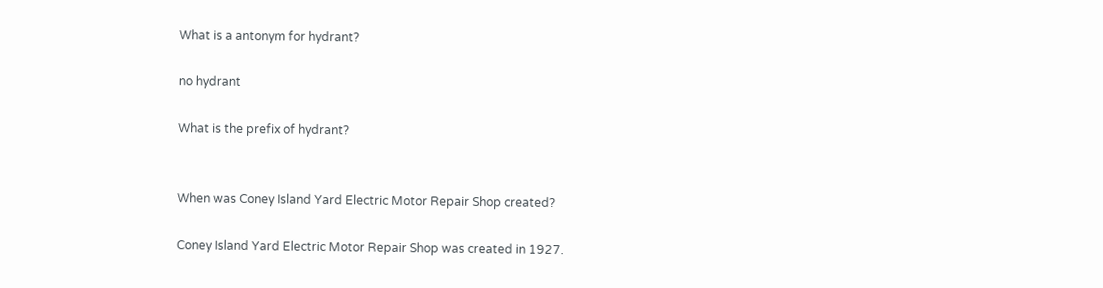What is a antonym for hydrant?

no hydrant

What is the prefix of hydrant?


When was Coney Island Yard Electric Motor Repair Shop created?

Coney Island Yard Electric Motor Repair Shop was created in 1927.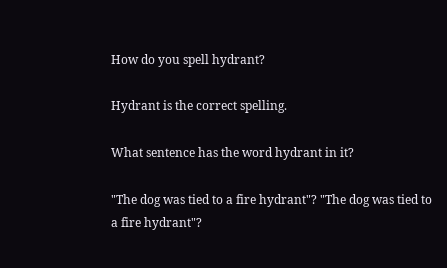How do you spell hydrant?

Hydrant is the correct spelling.

What sentence has the word hydrant in it?

"The dog was tied to a fire hydrant"? "The dog was tied to a fire hydrant"?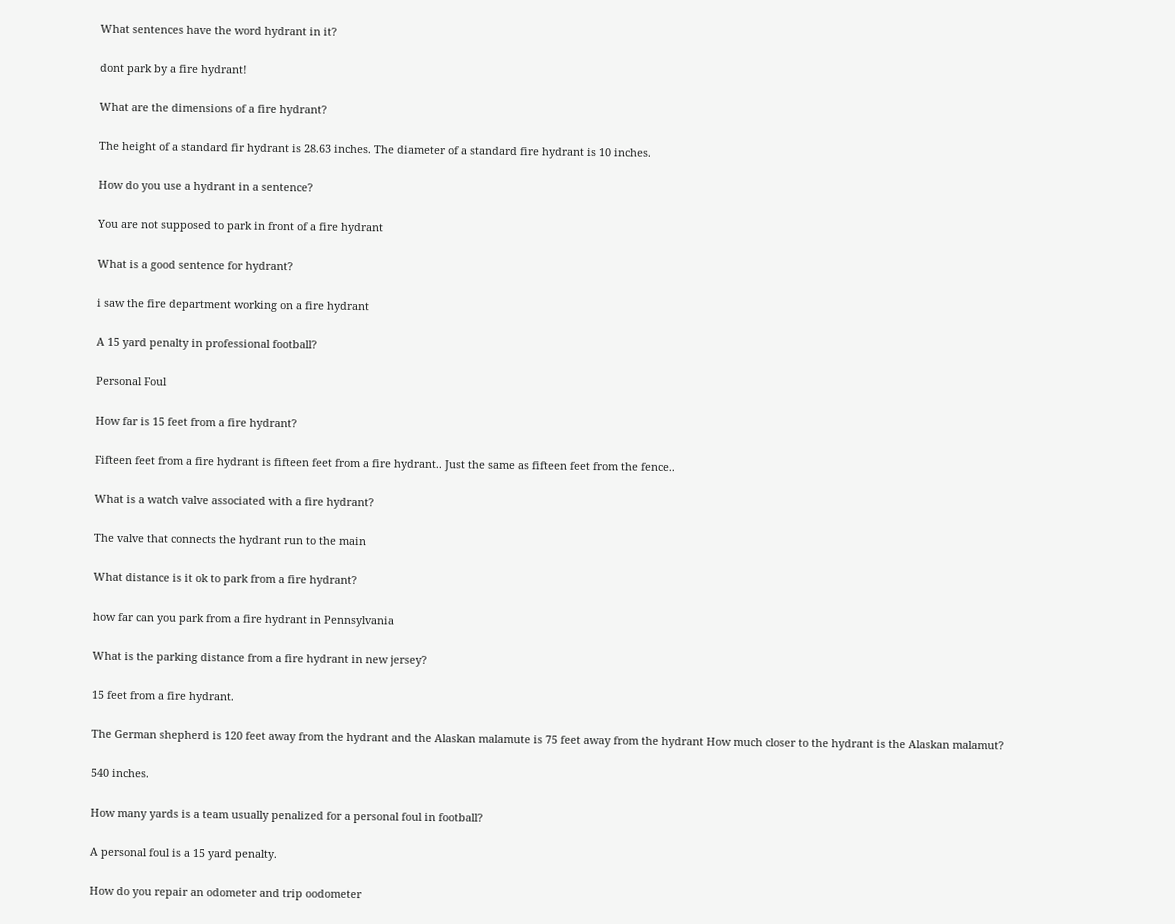What sentences have the word hydrant in it?

dont park by a fire hydrant!

What are the dimensions of a fire hydrant?

The height of a standard fir hydrant is 28.63 inches. The diameter of a standard fire hydrant is 10 inches.

How do you use a hydrant in a sentence?

You are not supposed to park in front of a fire hydrant

What is a good sentence for hydrant?

i saw the fire department working on a fire hydrant

A 15 yard penalty in professional football?

Personal Foul

How far is 15 feet from a fire hydrant?

Fifteen feet from a fire hydrant is fifteen feet from a fire hydrant.. Just the same as fifteen feet from the fence..

What is a watch valve associated with a fire hydrant?

The valve that connects the hydrant run to the main

What distance is it ok to park from a fire hydrant?

how far can you park from a fire hydrant in Pennsylvania

What is the parking distance from a fire hydrant in new jersey?

15 feet from a fire hydrant.

The German shepherd is 120 feet away from the hydrant and the Alaskan malamute is 75 feet away from the hydrant How much closer to the hydrant is the Alaskan malamut?

540 inches.

How many yards is a team usually penalized for a personal foul in football?

A personal foul is a 15 yard penalty.

How do you repair an odometer and trip oodometer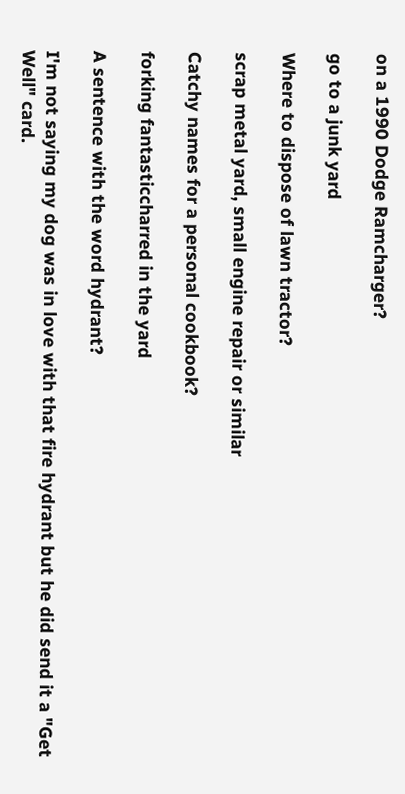on a 1990 Dodge Ramcharger?

go to a junk yard

Where to dispose of lawn tractor?

scrap metal yard, small engine repair or similar

Catchy names for a personal cookbook?

forking fantasticcharred in the yard

A sentence with the word hydrant?

I'm not saying my dog was in love with that fire hydrant but he did send it a "Get Well" card.